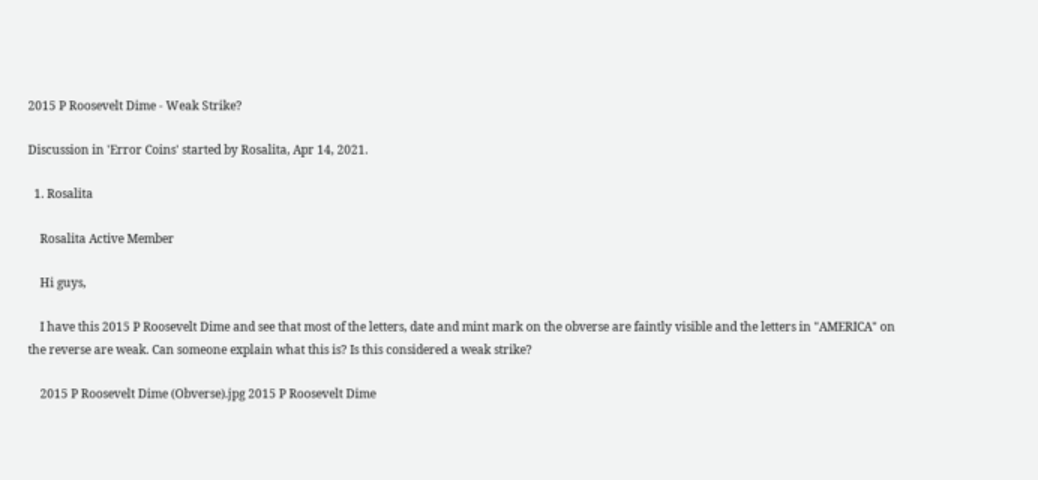2015 P Roosevelt Dime - Weak Strike?

Discussion in 'Error Coins' started by Rosalita, Apr 14, 2021.

  1. Rosalita

    Rosalita Active Member

    Hi guys,

    I have this 2015 P Roosevelt Dime and see that most of the letters, date and mint mark on the obverse are faintly visible and the letters in "AMERICA" on the reverse are weak. Can someone explain what this is? Is this considered a weak strike?

    2015 P Roosevelt Dime (Obverse).jpg 2015 P Roosevelt Dime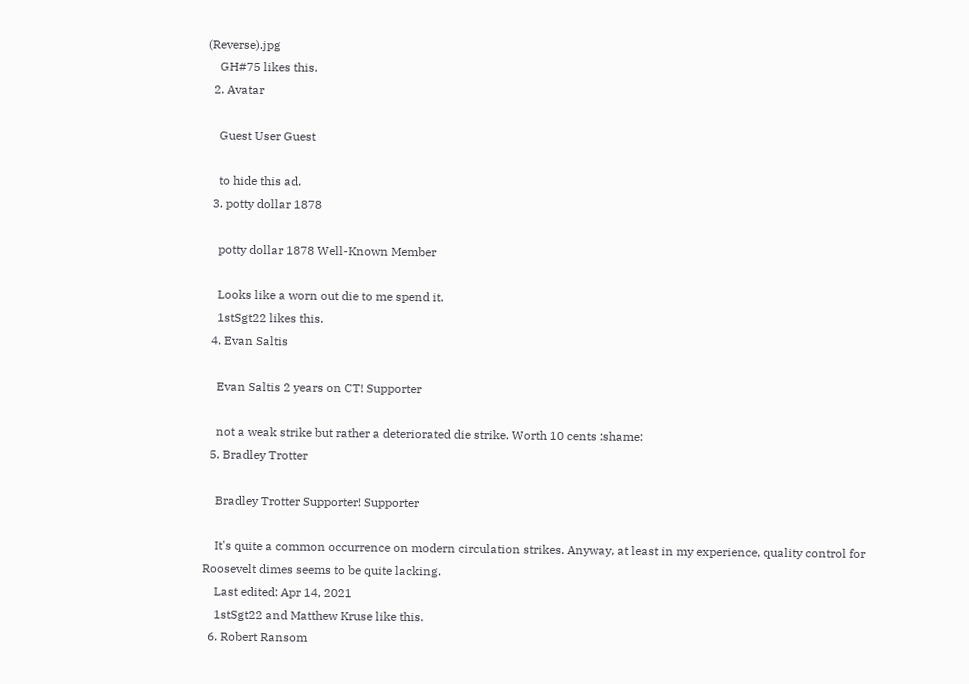(Reverse).jpg
    GH#75 likes this.
  2. Avatar

    Guest User Guest

    to hide this ad.
  3. potty dollar 1878

    potty dollar 1878 Well-Known Member

    Looks like a worn out die to me spend it.
    1stSgt22 likes this.
  4. Evan Saltis

    Evan Saltis 2 years on CT! Supporter

    not a weak strike but rather a deteriorated die strike. Worth 10 cents :shame:
  5. Bradley Trotter

    Bradley Trotter Supporter! Supporter

    It's quite a common occurrence on modern circulation strikes. Anyway, at least in my experience, quality control for Roosevelt dimes seems to be quite lacking.
    Last edited: Apr 14, 2021
    1stSgt22 and Matthew Kruse like this.
  6. Robert Ransom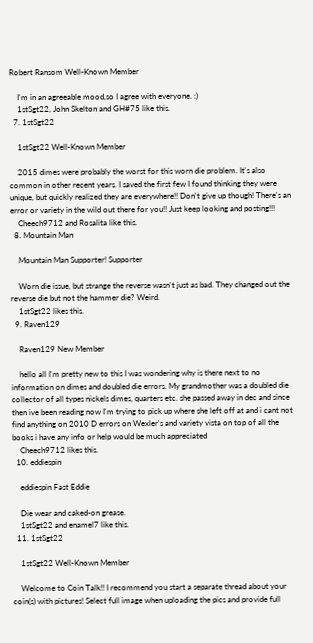Robert Ransom Well-Known Member

    I'm in an agreeable mood,so I agree with everyone. :)
    1stSgt22, John Skelton and GH#75 like this.
  7. 1stSgt22

    1stSgt22 Well-Known Member

    2015 dimes were probably the worst for this worn die problem. It's also common in other recent years. I saved the first few I found thinking they were unique, but quickly realized they are everywhere!! Don't give up though! There's an error or variety in the wild out there for you!! Just keep looking and posting!!!
    Cheech9712 and Rosalita like this.
  8. Mountain Man

    Mountain Man Supporter! Supporter

    Worn die issue, but strange the reverse wasn't just as bad. They changed out the reverse die but not the hammer die? Weird.
    1stSgt22 likes this.
  9. Raven129

    Raven129 New Member

    hello all I'm pretty new to this I was wondering why is there next to no information on dimes and doubled die errors. My grandmother was a doubled die collector of all types nickels dimes, quarters etc. she passed away in dec and since then ive been reading now I'm trying to pick up where she left off at and i cant not find anything on 2010 D errors on Wexler's and variety vista on top of all the books i have any info or help would be much appreciated
    Cheech9712 likes this.
  10. eddiespin

    eddiespin Fast Eddie

    Die wear and caked-on grease.
    1stSgt22 and enamel7 like this.
  11. 1stSgt22

    1stSgt22 Well-Known Member

    Welcome to Coin Talk!! I recommend you start a separate thread about your coin(s) with pictures! Select full image when uploading the pics and provide full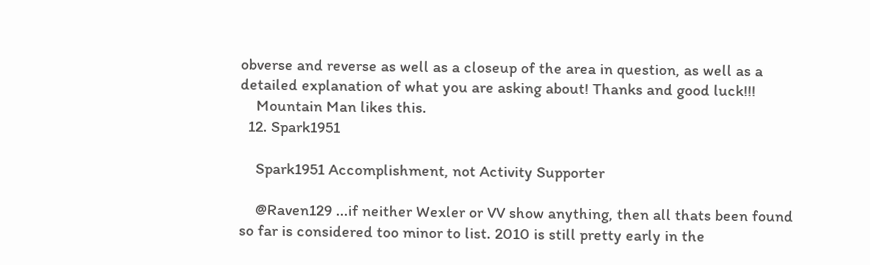obverse and reverse as well as a closeup of the area in question, as well as a detailed explanation of what you are asking about! Thanks and good luck!!!
    Mountain Man likes this.
  12. Spark1951

    Spark1951 Accomplishment, not Activity Supporter

    @Raven129 ...if neither Wexler or VV show anything, then all thats been found so far is considered too minor to list. 2010 is still pretty early in the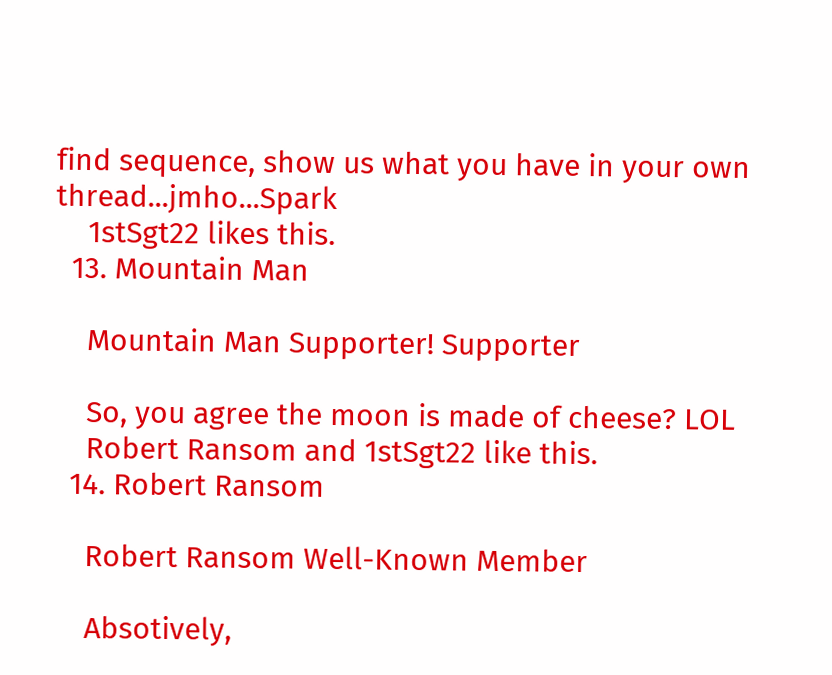find sequence, show us what you have in your own thread...jmho...Spark
    1stSgt22 likes this.
  13. Mountain Man

    Mountain Man Supporter! Supporter

    So, you agree the moon is made of cheese? LOL
    Robert Ransom and 1stSgt22 like this.
  14. Robert Ransom

    Robert Ransom Well-Known Member

    Absotively,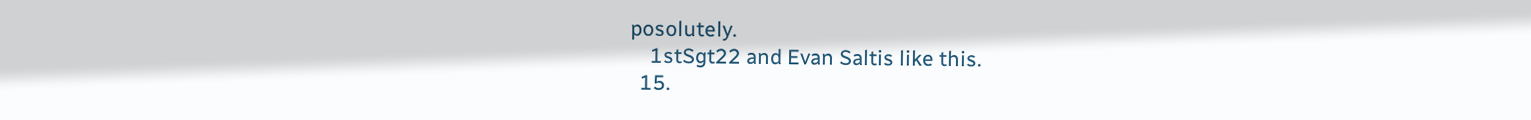posolutely.
    1stSgt22 and Evan Saltis like this.
  15.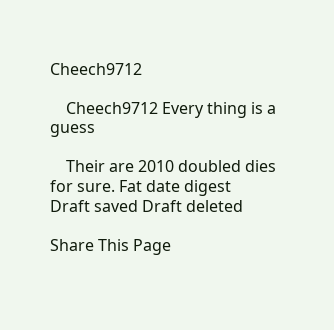Cheech9712

    Cheech9712 Every thing is a guess

    Their are 2010 doubled dies for sure. Fat date digest
Draft saved Draft deleted

Share This Page